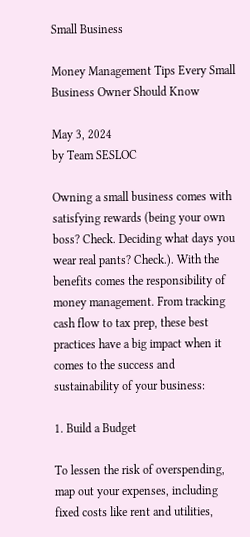Small Business

Money Management Tips Every Small Business Owner Should Know

May 3, 2024
by Team SESLOC

Owning a small business comes with satisfying rewards (being your own boss? Check. Deciding what days you wear real pants? Check.). With the benefits comes the responsibility of money management. From tracking cash flow to tax prep, these best practices have a big impact when it comes to the success and sustainability of your business:

1. Build a Budget

To lessen the risk of overspending, map out your expenses, including fixed costs like rent and utilities,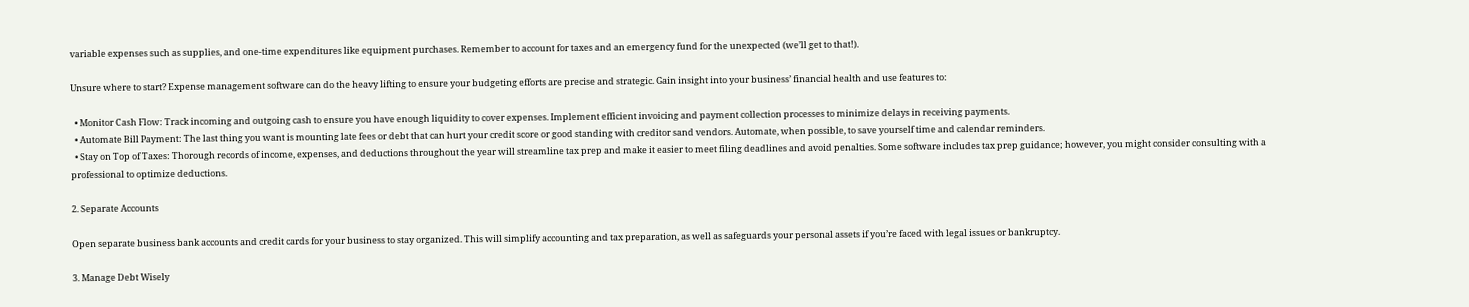variable expenses such as supplies, and one-time expenditures like equipment purchases. Remember to account for taxes and an emergency fund for the unexpected (we’ll get to that!).

Unsure where to start? Expense management software can do the heavy lifting to ensure your budgeting efforts are precise and strategic. Gain insight into your business’ financial health and use features to:

  • Monitor Cash Flow: Track incoming and outgoing cash to ensure you have enough liquidity to cover expenses. Implement efficient invoicing and payment collection processes to minimize delays in receiving payments.
  • Automate Bill Payment: The last thing you want is mounting late fees or debt that can hurt your credit score or good standing with creditor sand vendors. Automate, when possible, to save yourself time and calendar reminders.
  • Stay on Top of Taxes: Thorough records of income, expenses, and deductions throughout the year will streamline tax prep and make it easier to meet filing deadlines and avoid penalties. Some software includes tax prep guidance; however, you might consider consulting with a professional to optimize deductions.

2. Separate Accounts

Open separate business bank accounts and credit cards for your business to stay organized. This will simplify accounting and tax preparation, as well as safeguards your personal assets if you’re faced with legal issues or bankruptcy.

3. Manage Debt Wisely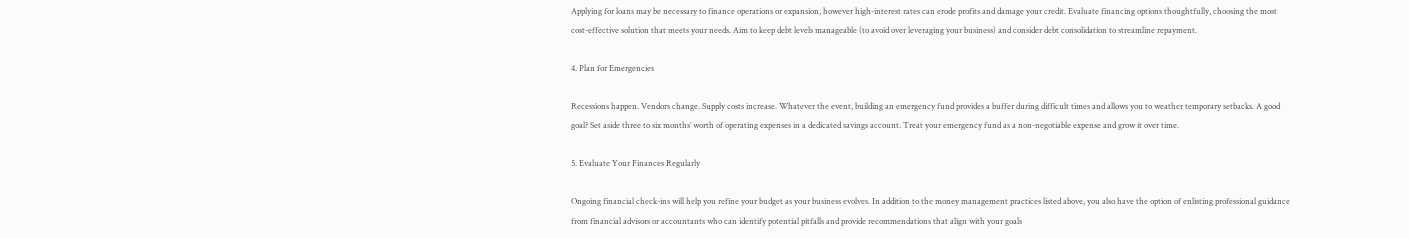Applying for loans may be necessary to finance operations or expansion, however high-interest rates can erode profits and damage your credit. Evaluate financing options thoughtfully, choosing the most cost-effective solution that meets your needs. Aim to keep debt levels manageable (to avoid over leveraging your business) and consider debt consolidation to streamline repayment.

4. Plan for Emergencies

Recessions happen. Vendors change. Supply costs increase. Whatever the event, building an emergency fund provides a buffer during difficult times and allows you to weather temporary setbacks. A good goal? Set aside three to six months’ worth of operating expenses in a dedicated savings account. Treat your emergency fund as a non-negotiable expense and grow it over time.

5. Evaluate Your Finances Regularly

Ongoing financial check-ins will help you refine your budget as your business evolves. In addition to the money management practices listed above, you also have the option of enlisting professional guidance from financial advisors or accountants who can identify potential pitfalls and provide recommendations that align with your goals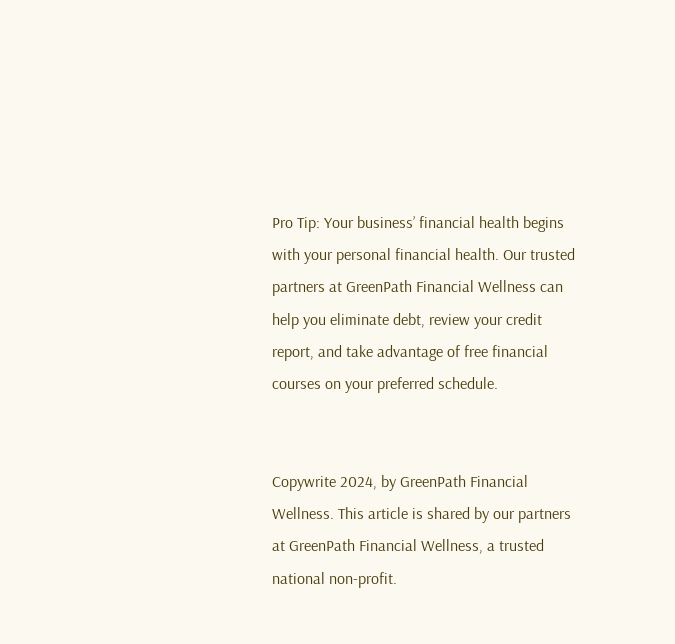Pro Tip: Your business’ financial health begins with your personal financial health. Our trusted partners at GreenPath Financial Wellness can help you eliminate debt, review your credit report, and take advantage of free financial courses on your preferred schedule.


Copywrite 2024, by GreenPath Financial Wellness. This article is shared by our partners at GreenPath Financial Wellness, a trusted national non-profit.